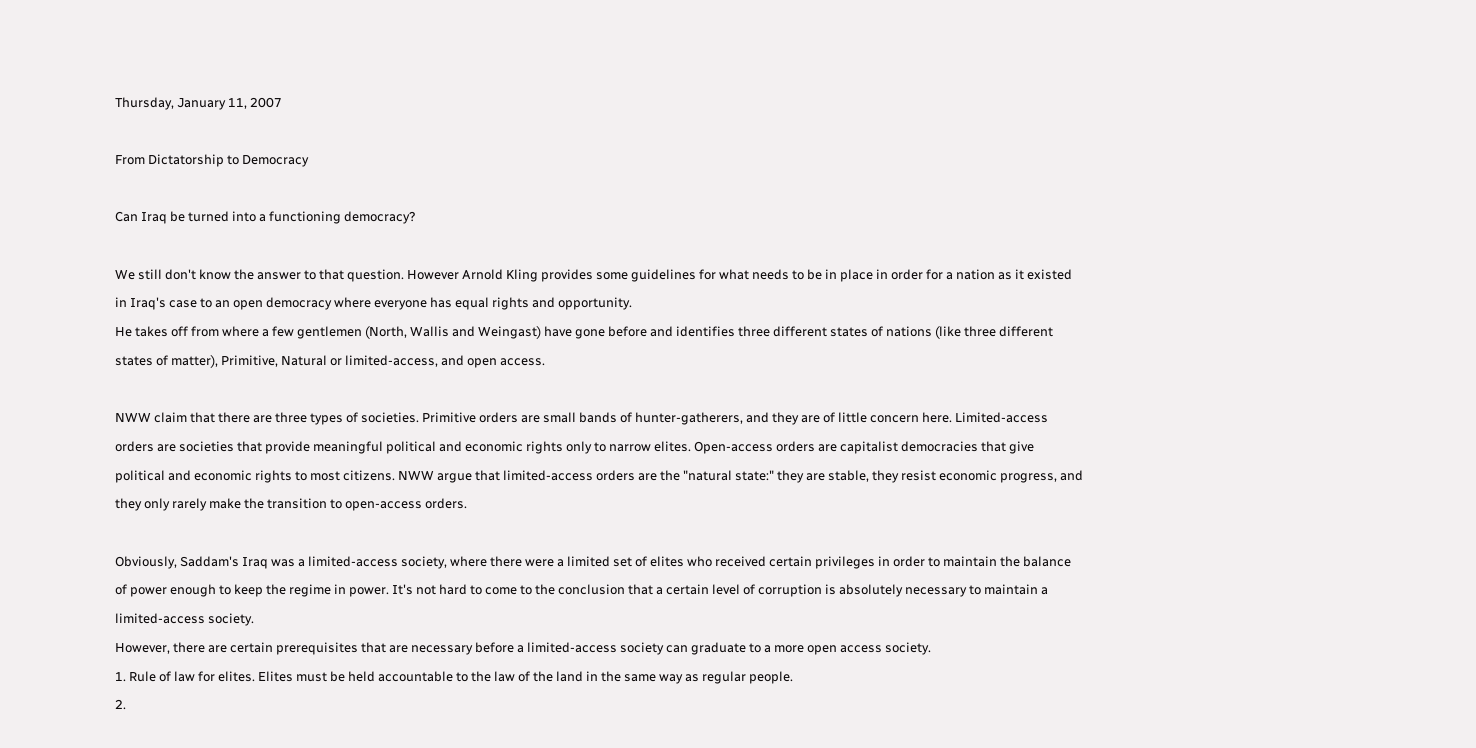Thursday, January 11, 2007

From Dictatorship to Democracy

Can Iraq be turned into a functioning democracy?

We still don't know the answer to that question. However Arnold Kling provides some guidelines for what needs to be in place in order for a nation as it existed in Iraq's case to an open democracy where everyone has equal rights and opportunity.
He takes off from where a few gentlemen (North, Wallis and Weingast) have gone before and identifies three different states of nations (like three different states of matter), Primitive, Natural or limited-access, and open access.

NWW claim that there are three types of societies. Primitive orders are small bands of hunter-gatherers, and they are of little concern here. Limited-access orders are societies that provide meaningful political and economic rights only to narrow elites. Open-access orders are capitalist democracies that give political and economic rights to most citizens. NWW argue that limited-access orders are the "natural state:" they are stable, they resist economic progress, and they only rarely make the transition to open-access orders.

Obviously, Saddam's Iraq was a limited-access society, where there were a limited set of elites who received certain privileges in order to maintain the balance of power enough to keep the regime in power. It's not hard to come to the conclusion that a certain level of corruption is absolutely necessary to maintain a limited-access society.
However, there are certain prerequisites that are necessary before a limited-access society can graduate to a more open access society.
1. Rule of law for elites. Elites must be held accountable to the law of the land in the same way as regular people.
2.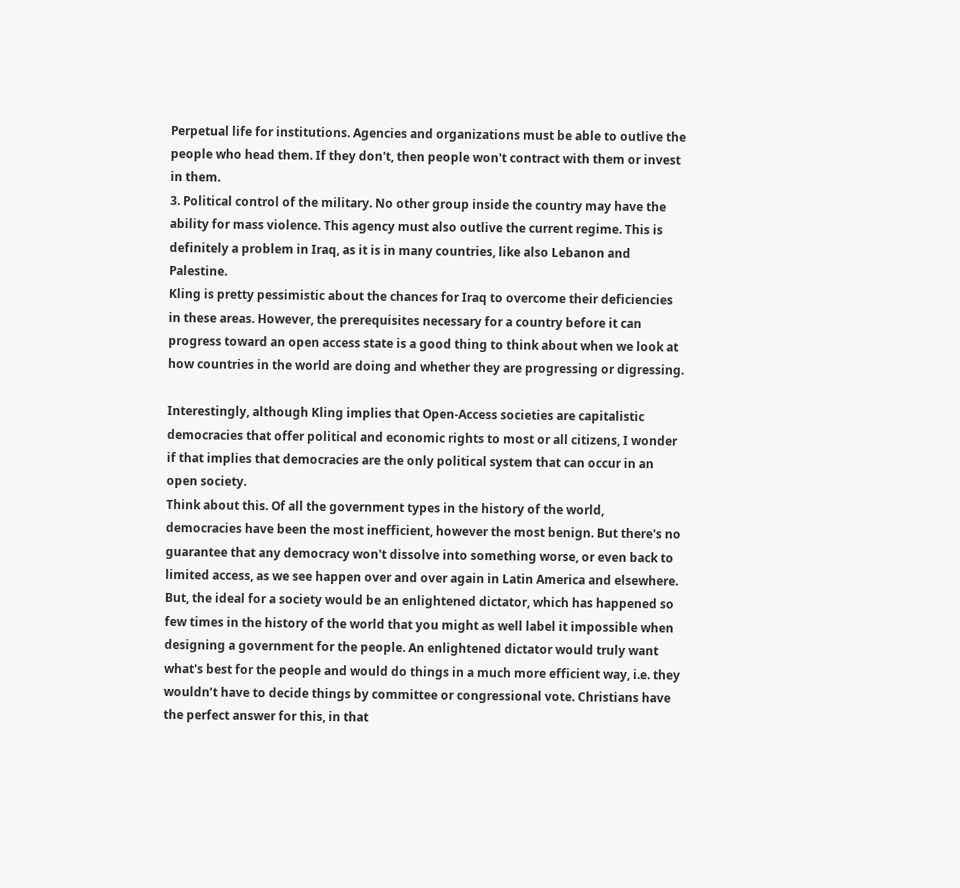Perpetual life for institutions. Agencies and organizations must be able to outlive the people who head them. If they don't, then people won't contract with them or invest in them.
3. Political control of the military. No other group inside the country may have the ability for mass violence. This agency must also outlive the current regime. This is definitely a problem in Iraq, as it is in many countries, like also Lebanon and Palestine.
Kling is pretty pessimistic about the chances for Iraq to overcome their deficiencies in these areas. However, the prerequisites necessary for a country before it can progress toward an open access state is a good thing to think about when we look at how countries in the world are doing and whether they are progressing or digressing.

Interestingly, although Kling implies that Open-Access societies are capitalistic democracies that offer political and economic rights to most or all citizens, I wonder if that implies that democracies are the only political system that can occur in an open society.
Think about this. Of all the government types in the history of the world, democracies have been the most inefficient, however the most benign. But there's no guarantee that any democracy won't dissolve into something worse, or even back to limited access, as we see happen over and over again in Latin America and elsewhere.
But, the ideal for a society would be an enlightened dictator, which has happened so few times in the history of the world that you might as well label it impossible when designing a government for the people. An enlightened dictator would truly want what's best for the people and would do things in a much more efficient way, i.e. they wouldn’t have to decide things by committee or congressional vote. Christians have the perfect answer for this, in that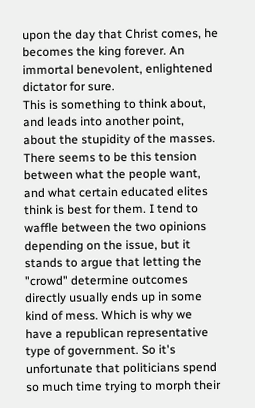upon the day that Christ comes, he becomes the king forever. An immortal benevolent, enlightened dictator for sure.
This is something to think about, and leads into another point, about the stupidity of the masses.
There seems to be this tension between what the people want, and what certain educated elites think is best for them. I tend to waffle between the two opinions depending on the issue, but it stands to argue that letting the "crowd" determine outcomes directly usually ends up in some kind of mess. Which is why we have a republican representative type of government. So it's unfortunate that politicians spend so much time trying to morph their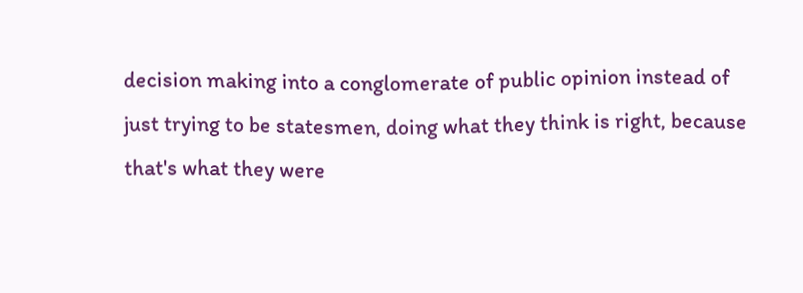decision making into a conglomerate of public opinion instead of just trying to be statesmen, doing what they think is right, because that's what they were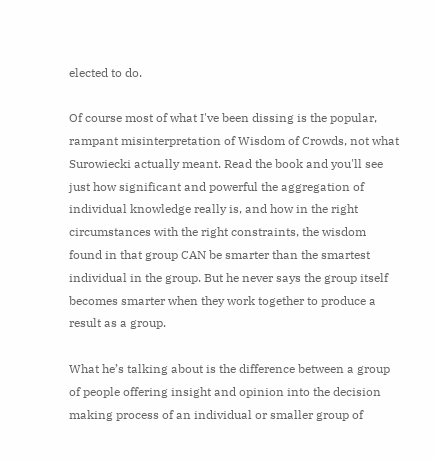elected to do.

Of course most of what I've been dissing is the popular, rampant misinterpretation of Wisdom of Crowds, not what Surowiecki actually meant. Read the book and you'll see just how significant and powerful the aggregation of individual knowledge really is, and how in the right circumstances with the right constraints, the wisdom found in that group CAN be smarter than the smartest individual in the group. But he never says the group itself becomes smarter when they work together to produce a result as a group.

What he’s talking about is the difference between a group of people offering insight and opinion into the decision making process of an individual or smaller group of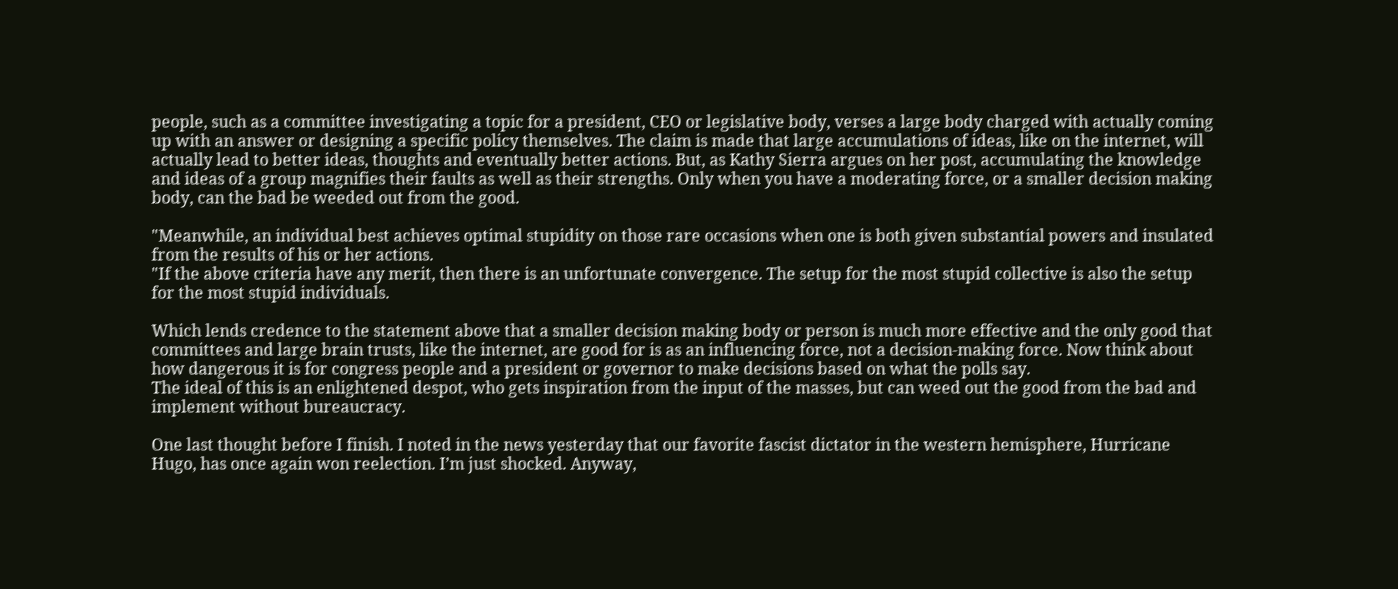people, such as a committee investigating a topic for a president, CEO or legislative body, verses a large body charged with actually coming up with an answer or designing a specific policy themselves. The claim is made that large accumulations of ideas, like on the internet, will actually lead to better ideas, thoughts and eventually better actions. But, as Kathy Sierra argues on her post, accumulating the knowledge and ideas of a group magnifies their faults as well as their strengths. Only when you have a moderating force, or a smaller decision making body, can the bad be weeded out from the good.

"Meanwhile, an individual best achieves optimal stupidity on those rare occasions when one is both given substantial powers and insulated from the results of his or her actions.
"If the above criteria have any merit, then there is an unfortunate convergence. The setup for the most stupid collective is also the setup for the most stupid individuals.

Which lends credence to the statement above that a smaller decision making body or person is much more effective and the only good that committees and large brain trusts, like the internet, are good for is as an influencing force, not a decision-making force. Now think about how dangerous it is for congress people and a president or governor to make decisions based on what the polls say.
The ideal of this is an enlightened despot, who gets inspiration from the input of the masses, but can weed out the good from the bad and implement without bureaucracy.

One last thought before I finish. I noted in the news yesterday that our favorite fascist dictator in the western hemisphere, Hurricane Hugo, has once again won reelection. I’m just shocked. Anyway,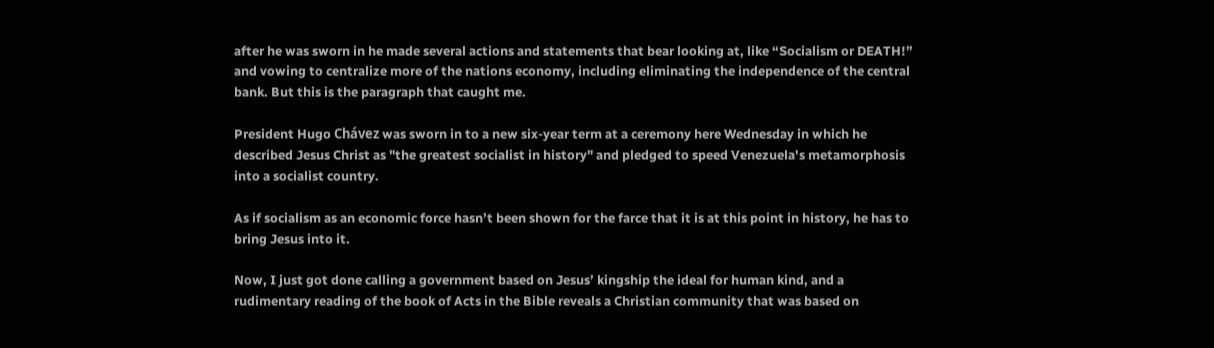after he was sworn in he made several actions and statements that bear looking at, like “Socialism or DEATH!” and vowing to centralize more of the nations economy, including eliminating the independence of the central bank. But this is the paragraph that caught me.

President Hugo Chávez was sworn in to a new six-year term at a ceremony here Wednesday in which he described Jesus Christ as "the greatest socialist in history" and pledged to speed Venezuela's metamorphosis into a socialist country.

As if socialism as an economic force hasn’t been shown for the farce that it is at this point in history, he has to bring Jesus into it.

Now, I just got done calling a government based on Jesus’ kingship the ideal for human kind, and a rudimentary reading of the book of Acts in the Bible reveals a Christian community that was based on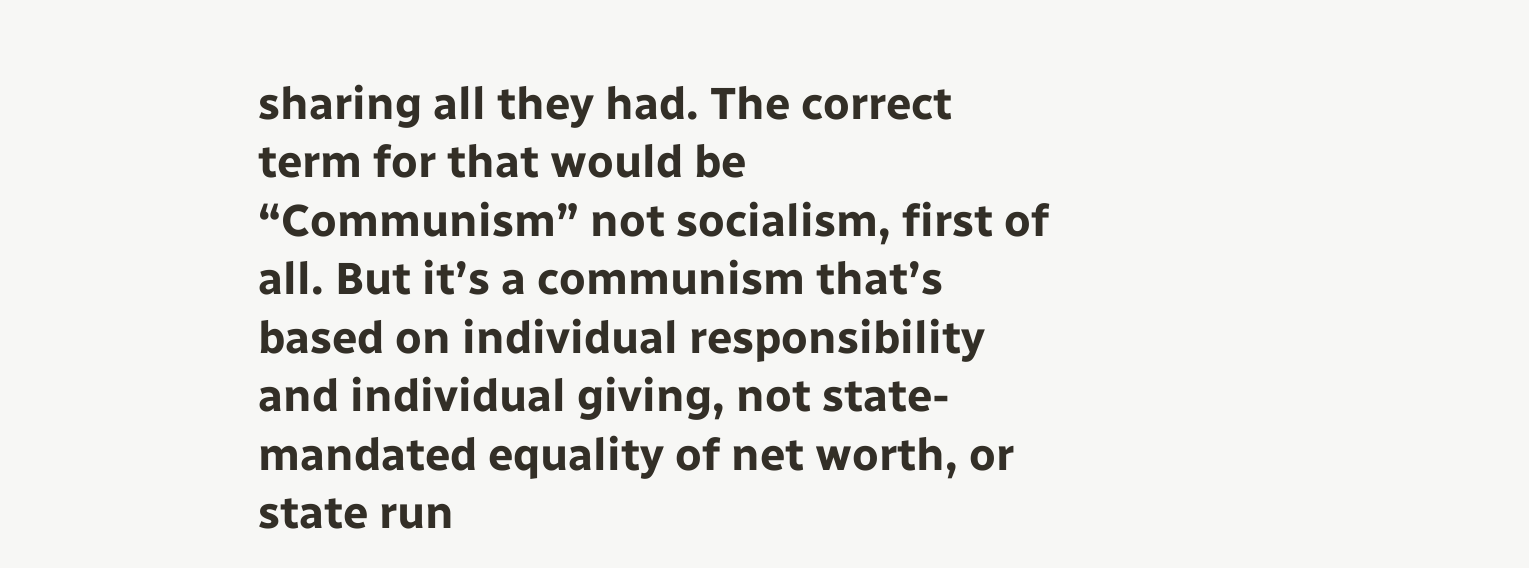sharing all they had. The correct term for that would be “Communism” not socialism, first of all. But it’s a communism that’s based on individual responsibility and individual giving, not state-mandated equality of net worth, or state run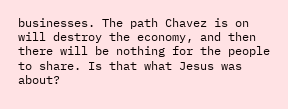businesses. The path Chavez is on will destroy the economy, and then there will be nothing for the people to share. Is that what Jesus was about?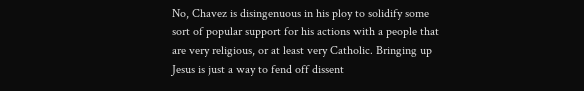No, Chavez is disingenuous in his ploy to solidify some sort of popular support for his actions with a people that are very religious, or at least very Catholic. Bringing up Jesus is just a way to fend off dissent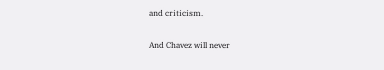and criticism.

And Chavez will never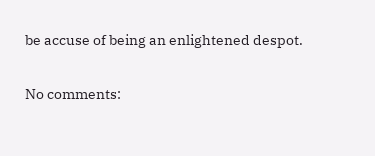be accuse of being an enlightened despot.

No comments: